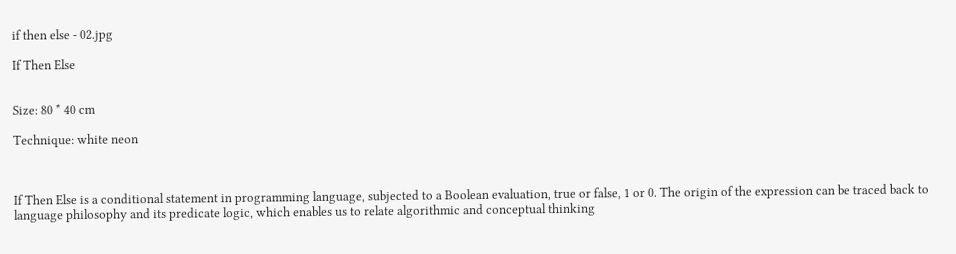if then else - 02.jpg

If Then Else


Size: 80 * 40 cm

Technique: white neon



If Then Else is a conditional statement in programming language, subjected to a Boolean evaluation, true or false, 1 or 0. The origin of the expression can be traced back to language philosophy and its predicate logic, which enables us to relate algorithmic and conceptual thinking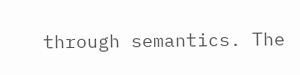through semantics. The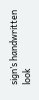sign’s handwritten look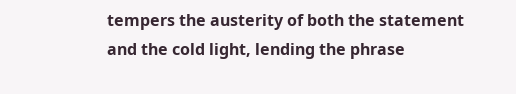tempers the austerity of both the statement and the cold light, lending the phrase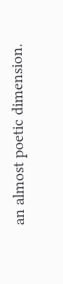an almost poetic dimension.